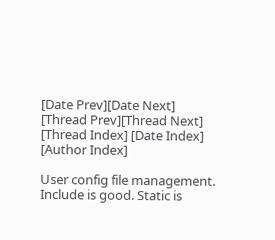[Date Prev][Date Next]   [Thread Prev][Thread Next]   [Thread Index] [Date Index] [Author Index]

User config file management. Include is good. Static is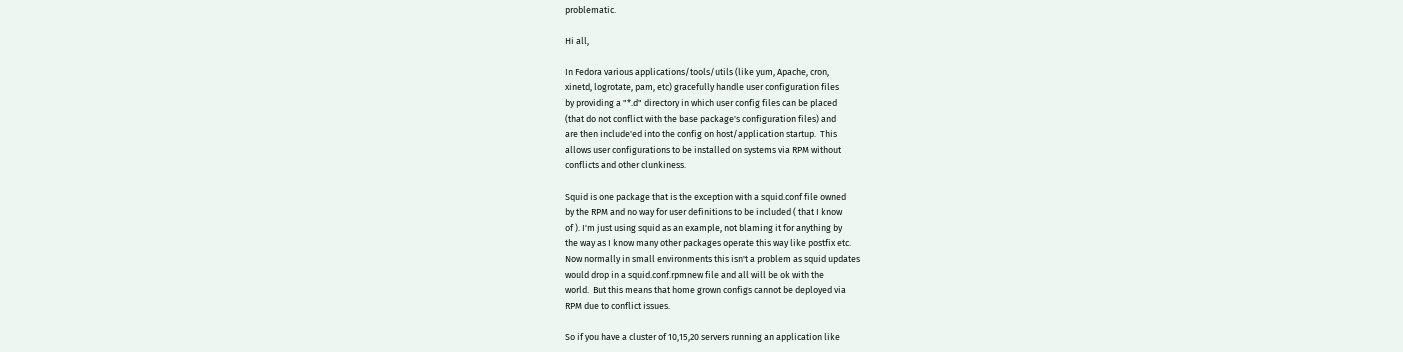problematic.

Hi all,

In Fedora various applications/tools/utils (like yum, Apache, cron,
xinetd, logrotate, pam, etc) gracefully handle user configuration files
by providing a "*.d" directory in which user config files can be placed
(that do not conflict with the base package's configuration files) and
are then include'ed into the config on host/application startup.  This
allows user configurations to be installed on systems via RPM without
conflicts and other clunkiness.

Squid is one package that is the exception with a squid.conf file owned
by the RPM and no way for user definitions to be included ( that I know
of ). I'm just using squid as an example, not blaming it for anything by
the way as I know many other packages operate this way like postfix etc.
Now normally in small environments this isn't a problem as squid updates
would drop in a squid.conf.rpmnew file and all will be ok with the
world.  But this means that home grown configs cannot be deployed via
RPM due to conflict issues.

So if you have a cluster of 10,15,20 servers running an application like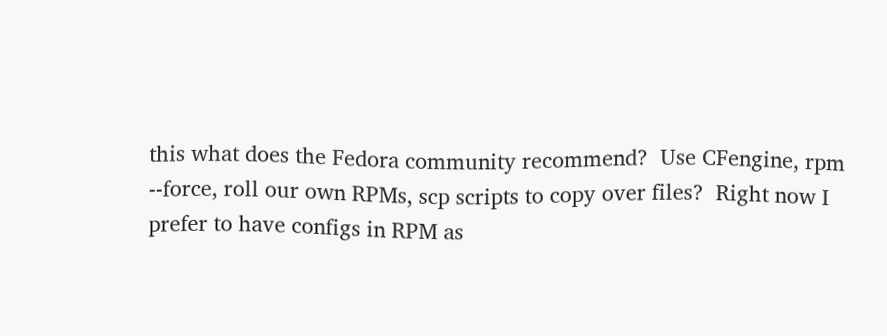this what does the Fedora community recommend?  Use CFengine, rpm
--force, roll our own RPMs, scp scripts to copy over files?  Right now I
prefer to have configs in RPM as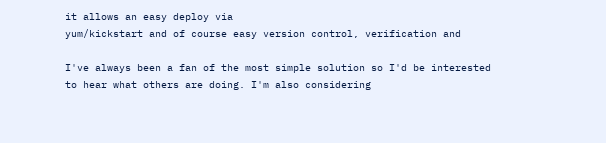it allows an easy deploy via
yum/kickstart and of course easy version control, verification and

I've always been a fan of the most simple solution so I'd be interested
to hear what others are doing. I'm also considering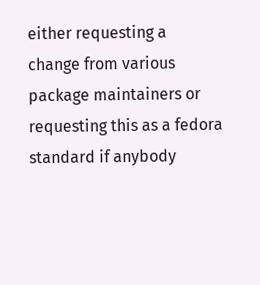either requesting a
change from various package maintainers or requesting this as a fedora
standard if anybody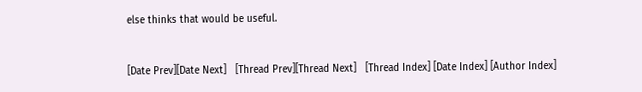else thinks that would be useful.


[Date Prev][Date Next]   [Thread Prev][Thread Next]   [Thread Index] [Date Index] [Author Index]